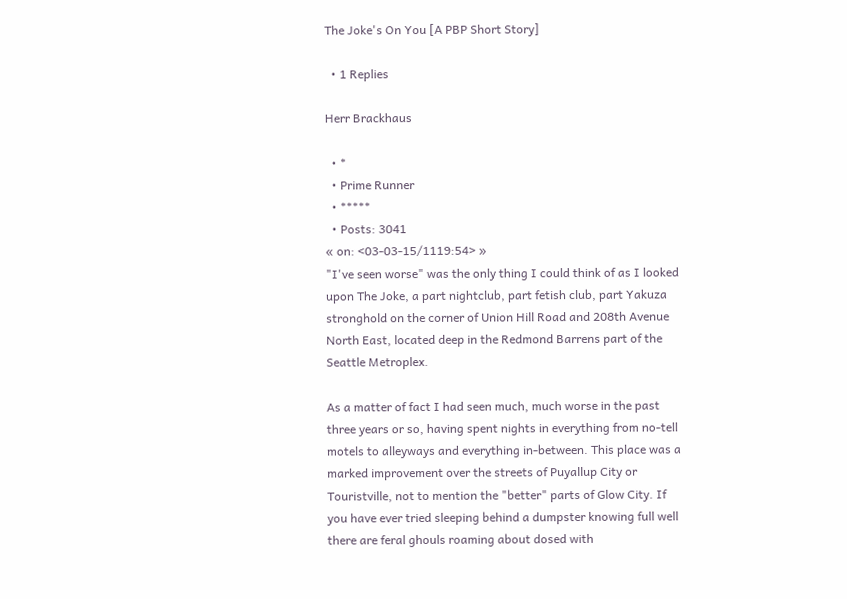The Joke's On You [A PBP Short Story]

  • 1 Replies

Herr Brackhaus

  • *
  • Prime Runner
  • *****
  • Posts: 3041
« on: <03-03-15/1119:54> »
"I've seen worse" was the only thing I could think of as I looked upon The Joke, a part nightclub, part fetish club, part Yakuza stronghold on the corner of Union Hill Road and 208th Avenue North East, located deep in the Redmond Barrens part of the Seattle Metroplex.

As a matter of fact I had seen much, much worse in the past three years or so, having spent nights in everything from no-tell motels to alleyways and everything in-between. This place was a marked improvement over the streets of Puyallup City or Touristville, not to mention the "better" parts of Glow City. If you have ever tried sleeping behind a dumpster knowing full well there are feral ghouls roaming about dosed with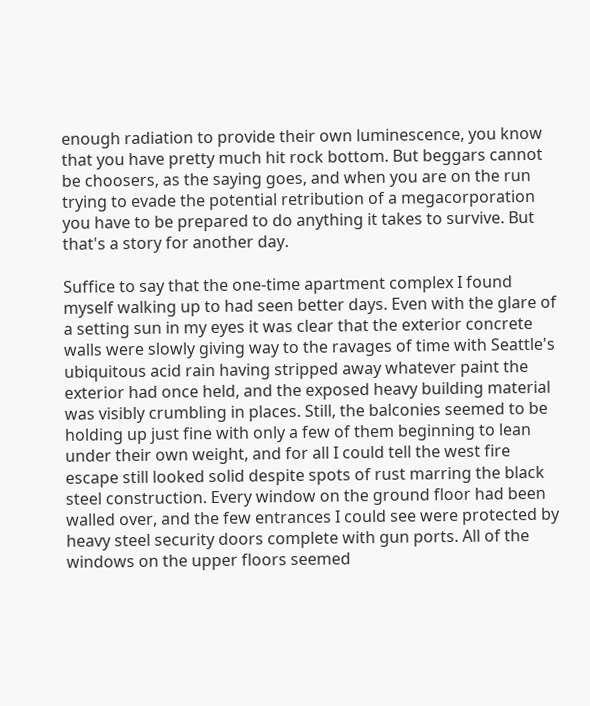enough radiation to provide their own luminescence, you know that you have pretty much hit rock bottom. But beggars cannot be choosers, as the saying goes, and when you are on the run trying to evade the potential retribution of a megacorporation you have to be prepared to do anything it takes to survive. But that's a story for another day.

Suffice to say that the one-time apartment complex I found myself walking up to had seen better days. Even with the glare of a setting sun in my eyes it was clear that the exterior concrete walls were slowly giving way to the ravages of time with Seattle's ubiquitous acid rain having stripped away whatever paint the exterior had once held, and the exposed heavy building material was visibly crumbling in places. Still, the balconies seemed to be holding up just fine with only a few of them beginning to lean under their own weight, and for all I could tell the west fire escape still looked solid despite spots of rust marring the black steel construction. Every window on the ground floor had been walled over, and the few entrances I could see were protected by heavy steel security doors complete with gun ports. All of the windows on the upper floors seemed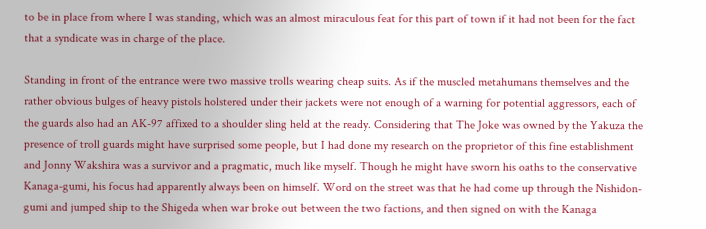to be in place from where I was standing, which was an almost miraculous feat for this part of town if it had not been for the fact that a syndicate was in charge of the place.

Standing in front of the entrance were two massive trolls wearing cheap suits. As if the muscled metahumans themselves and the rather obvious bulges of heavy pistols holstered under their jackets were not enough of a warning for potential aggressors, each of the guards also had an AK-97 affixed to a shoulder sling held at the ready. Considering that The Joke was owned by the Yakuza the presence of troll guards might have surprised some people, but I had done my research on the proprietor of this fine establishment and Jonny Wakshira was a survivor and a pragmatic, much like myself. Though he might have sworn his oaths to the conservative Kanaga-gumi, his focus had apparently always been on himself. Word on the street was that he had come up through the Nishidon-gumi and jumped ship to the Shigeda when war broke out between the two factions, and then signed on with the Kanaga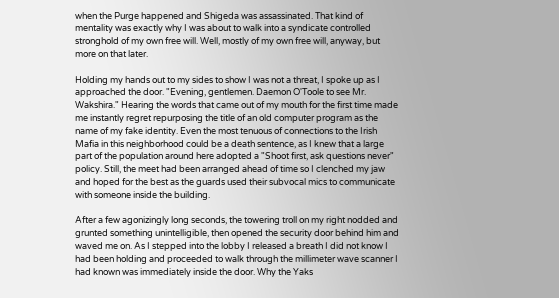when the Purge happened and Shigeda was assassinated. That kind of mentality was exactly why I was about to walk into a syndicate controlled stronghold of my own free will. Well, mostly of my own free will, anyway, but more on that later.

Holding my hands out to my sides to show I was not a threat, I spoke up as I approached the door. "Evening, gentlemen. Daemon O'Toole to see Mr. Wakshira." Hearing the words that came out of my mouth for the first time made me instantly regret repurposing the title of an old computer program as the name of my fake identity. Even the most tenuous of connections to the Irish Mafia in this neighborhood could be a death sentence, as I knew that a large part of the population around here adopted a "Shoot first, ask questions never" policy. Still, the meet had been arranged ahead of time so I clenched my jaw and hoped for the best as the guards used their subvocal mics to communicate with someone inside the building.

After a few agonizingly long seconds, the towering troll on my right nodded and grunted something unintelligible, then opened the security door behind him and waved me on. As I stepped into the lobby I released a breath I did not know I had been holding and proceeded to walk through the millimeter wave scanner I had known was immediately inside the door. Why the Yaks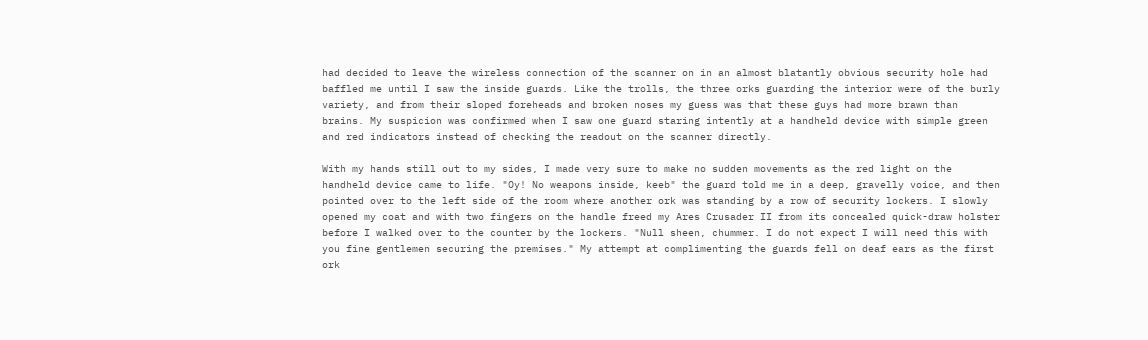had decided to leave the wireless connection of the scanner on in an almost blatantly obvious security hole had baffled me until I saw the inside guards. Like the trolls, the three orks guarding the interior were of the burly variety, and from their sloped foreheads and broken noses my guess was that these guys had more brawn than brains. My suspicion was confirmed when I saw one guard staring intently at a handheld device with simple green and red indicators instead of checking the readout on the scanner directly.

With my hands still out to my sides, I made very sure to make no sudden movements as the red light on the handheld device came to life. "Oy! No weapons inside, keeb" the guard told me in a deep, gravelly voice, and then pointed over to the left side of the room where another ork was standing by a row of security lockers. I slowly opened my coat and with two fingers on the handle freed my Ares Crusader II from its concealed quick-draw holster before I walked over to the counter by the lockers. "Null sheen, chummer. I do not expect I will need this with you fine gentlemen securing the premises." My attempt at complimenting the guards fell on deaf ears as the first ork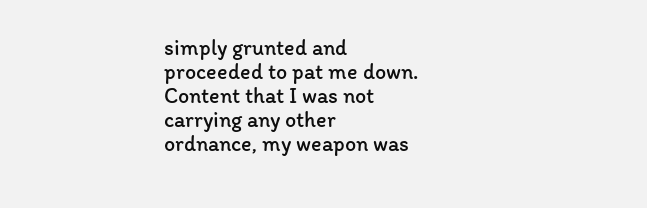simply grunted and proceeded to pat me down. Content that I was not carrying any other ordnance, my weapon was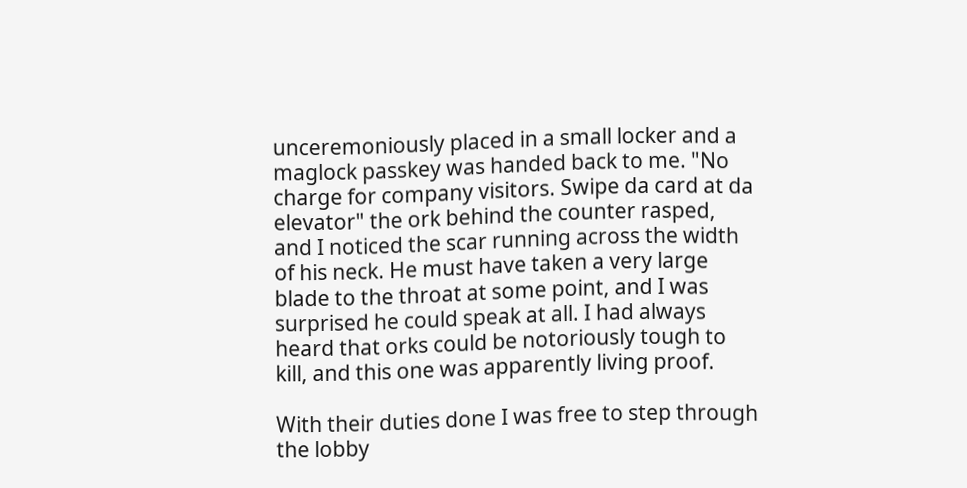unceremoniously placed in a small locker and a maglock passkey was handed back to me. "No charge for company visitors. Swipe da card at da elevator" the ork behind the counter rasped, and I noticed the scar running across the width of his neck. He must have taken a very large blade to the throat at some point, and I was surprised he could speak at all. I had always heard that orks could be notoriously tough to kill, and this one was apparently living proof.

With their duties done I was free to step through the lobby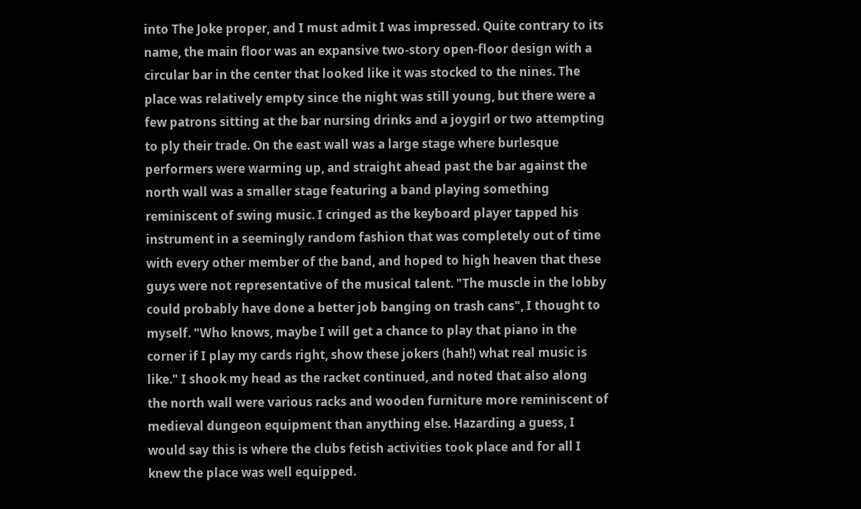into The Joke proper, and I must admit I was impressed. Quite contrary to its name, the main floor was an expansive two-story open-floor design with a circular bar in the center that looked like it was stocked to the nines. The place was relatively empty since the night was still young, but there were a few patrons sitting at the bar nursing drinks and a joygirl or two attempting to ply their trade. On the east wall was a large stage where burlesque performers were warming up, and straight ahead past the bar against the north wall was a smaller stage featuring a band playing something reminiscent of swing music. I cringed as the keyboard player tapped his instrument in a seemingly random fashion that was completely out of time with every other member of the band, and hoped to high heaven that these guys were not representative of the musical talent. "The muscle in the lobby could probably have done a better job banging on trash cans", I thought to myself. "Who knows, maybe I will get a chance to play that piano in the corner if I play my cards right, show these jokers (hah!) what real music is like." I shook my head as the racket continued, and noted that also along the north wall were various racks and wooden furniture more reminiscent of medieval dungeon equipment than anything else. Hazarding a guess, I would say this is where the clubs fetish activities took place and for all I knew the place was well equipped.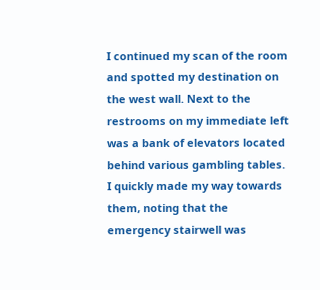I continued my scan of the room and spotted my destination on the west wall. Next to the restrooms on my immediate left was a bank of elevators located behind various gambling tables. I quickly made my way towards them, noting that the emergency stairwell was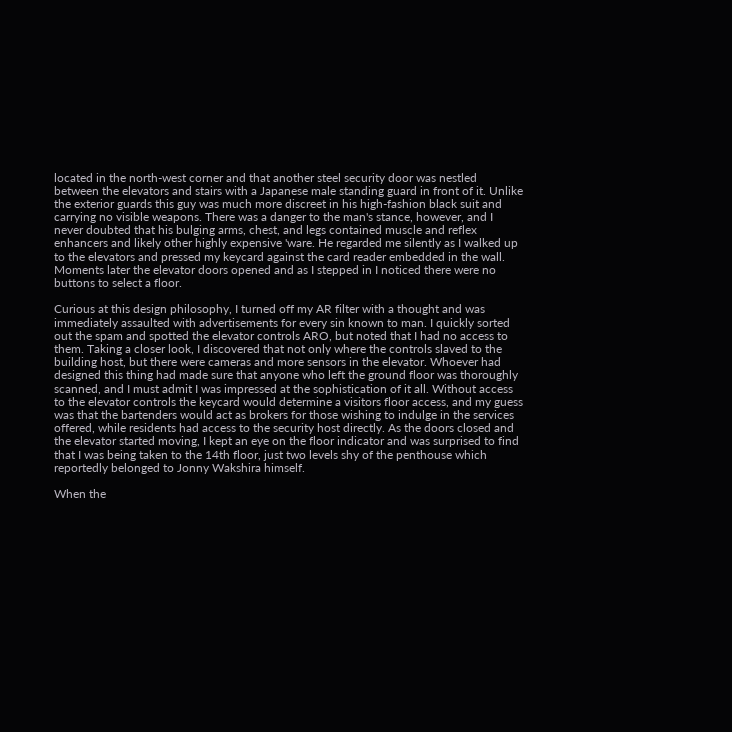located in the north-west corner and that another steel security door was nestled between the elevators and stairs with a Japanese male standing guard in front of it. Unlike the exterior guards this guy was much more discreet in his high-fashion black suit and carrying no visible weapons. There was a danger to the man's stance, however, and I never doubted that his bulging arms, chest, and legs contained muscle and reflex enhancers and likely other highly expensive 'ware. He regarded me silently as I walked up to the elevators and pressed my keycard against the card reader embedded in the wall. Moments later the elevator doors opened and as I stepped in I noticed there were no buttons to select a floor.

Curious at this design philosophy, I turned off my AR filter with a thought and was immediately assaulted with advertisements for every sin known to man. I quickly sorted out the spam and spotted the elevator controls ARO, but noted that I had no access to them. Taking a closer look, I discovered that not only where the controls slaved to the building host, but there were cameras and more sensors in the elevator. Whoever had designed this thing had made sure that anyone who left the ground floor was thoroughly scanned, and I must admit I was impressed at the sophistication of it all. Without access to the elevator controls the keycard would determine a visitors floor access, and my guess was that the bartenders would act as brokers for those wishing to indulge in the services offered, while residents had access to the security host directly. As the doors closed and the elevator started moving, I kept an eye on the floor indicator and was surprised to find that I was being taken to the 14th floor, just two levels shy of the penthouse which reportedly belonged to Jonny Wakshira himself.

When the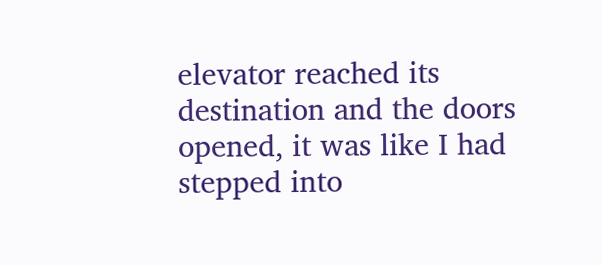elevator reached its destination and the doors opened, it was like I had stepped into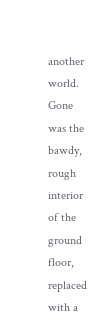another world. Gone was the bawdy, rough interior of the ground floor, replaced with a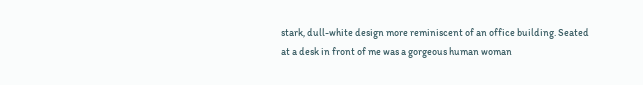stark, dull-white design more reminiscent of an office building. Seated at a desk in front of me was a gorgeous human woman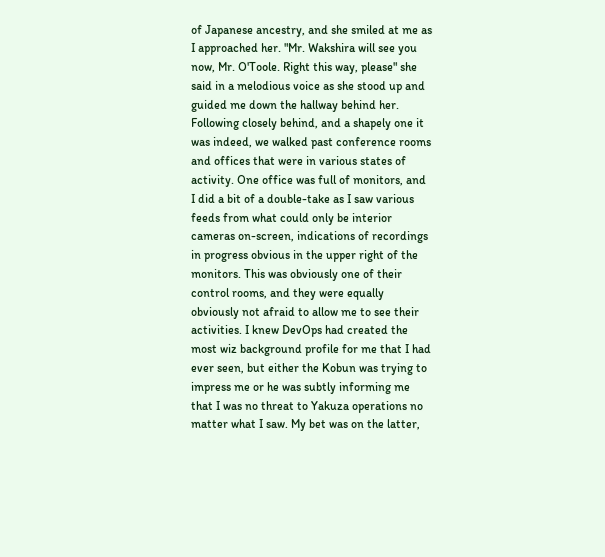of Japanese ancestry, and she smiled at me as I approached her. "Mr. Wakshira will see you now, Mr. O'Toole. Right this way, please" she said in a melodious voice as she stood up and guided me down the hallway behind her. Following closely behind, and a shapely one it was indeed, we walked past conference rooms and offices that were in various states of activity. One office was full of monitors, and I did a bit of a double-take as I saw various feeds from what could only be interior cameras on-screen, indications of recordings in progress obvious in the upper right of the monitors. This was obviously one of their control rooms, and they were equally obviously not afraid to allow me to see their activities. I knew DevOps had created the most wiz background profile for me that I had ever seen, but either the Kobun was trying to impress me or he was subtly informing me that I was no threat to Yakuza operations no matter what I saw. My bet was on the latter,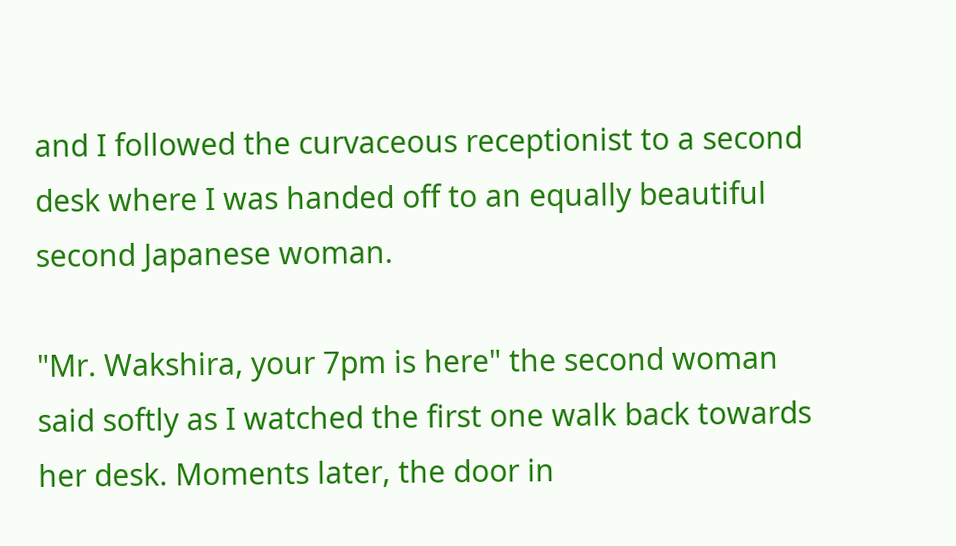and I followed the curvaceous receptionist to a second desk where I was handed off to an equally beautiful second Japanese woman.

"Mr. Wakshira, your 7pm is here" the second woman said softly as I watched the first one walk back towards her desk. Moments later, the door in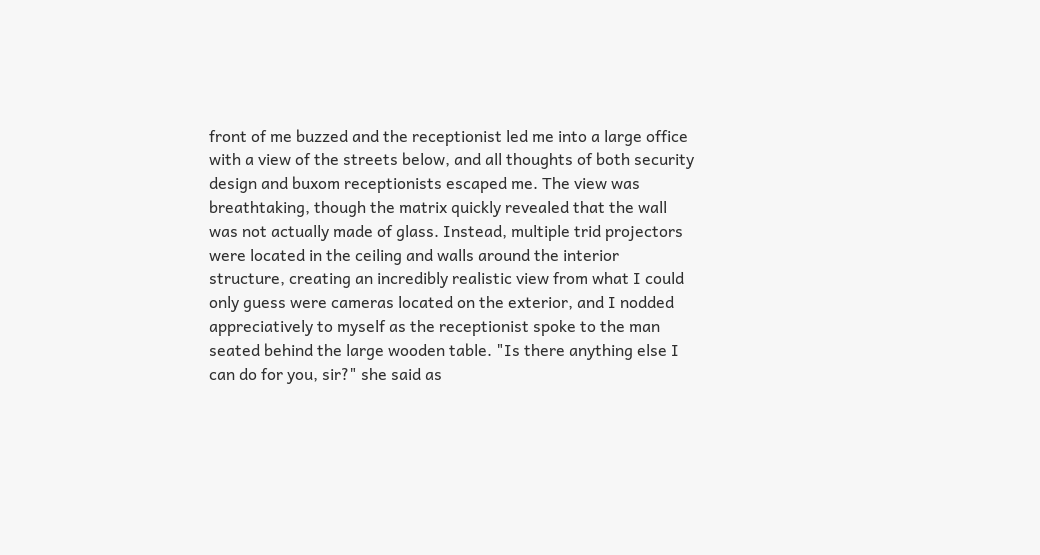front of me buzzed and the receptionist led me into a large office with a view of the streets below, and all thoughts of both security design and buxom receptionists escaped me. The view was breathtaking, though the matrix quickly revealed that the wall was not actually made of glass. Instead, multiple trid projectors were located in the ceiling and walls around the interior structure, creating an incredibly realistic view from what I could only guess were cameras located on the exterior, and I nodded appreciatively to myself as the receptionist spoke to the man seated behind the large wooden table. "Is there anything else I can do for you, sir?" she said as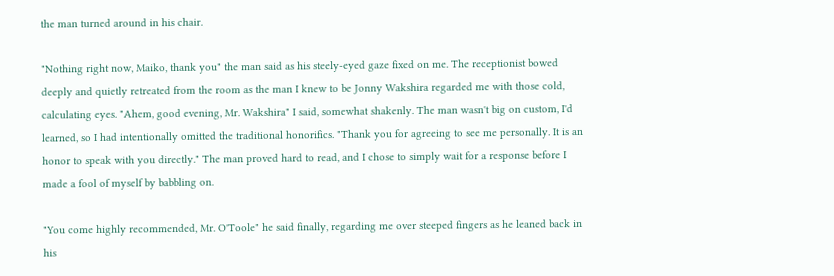the man turned around in his chair.

"Nothing right now, Maiko, thank you" the man said as his steely-eyed gaze fixed on me. The receptionist bowed deeply and quietly retreated from the room as the man I knew to be Jonny Wakshira regarded me with those cold, calculating eyes. "Ahem, good evening, Mr. Wakshira" I said, somewhat shakenly. The man wasn't big on custom, I'd learned, so I had intentionally omitted the traditional honorifics. "Thank you for agreeing to see me personally. It is an honor to speak with you directly." The man proved hard to read, and I chose to simply wait for a response before I made a fool of myself by babbling on.

"You come highly recommended, Mr. O'Toole" he said finally, regarding me over steeped fingers as he leaned back in his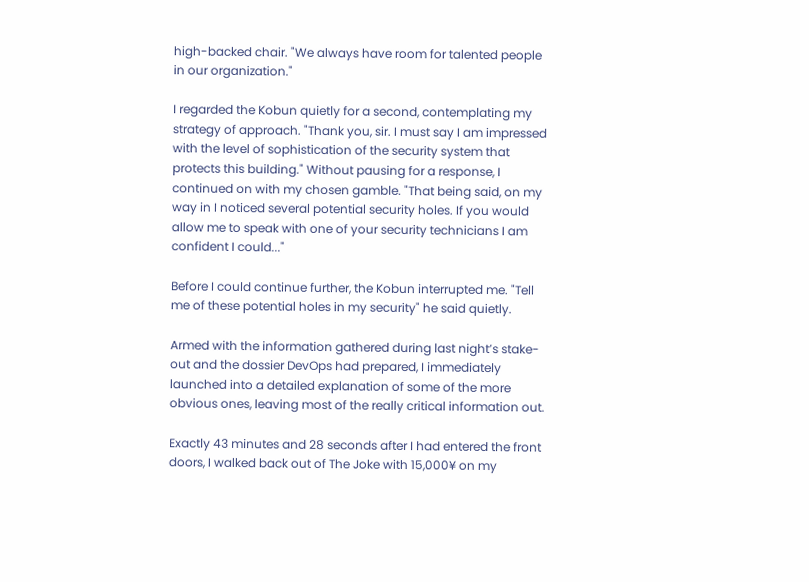high-backed chair. "We always have room for talented people in our organization."

I regarded the Kobun quietly for a second, contemplating my strategy of approach. "Thank you, sir. I must say I am impressed with the level of sophistication of the security system that protects this building." Without pausing for a response, I continued on with my chosen gamble. "That being said, on my way in I noticed several potential security holes. If you would allow me to speak with one of your security technicians I am confident I could..."

Before I could continue further, the Kobun interrupted me. "Tell me of these potential holes in my security" he said quietly.

Armed with the information gathered during last night’s stake-out and the dossier DevOps had prepared, I immediately launched into a detailed explanation of some of the more obvious ones, leaving most of the really critical information out.

Exactly 43 minutes and 28 seconds after I had entered the front doors, I walked back out of The Joke with 15,000¥ on my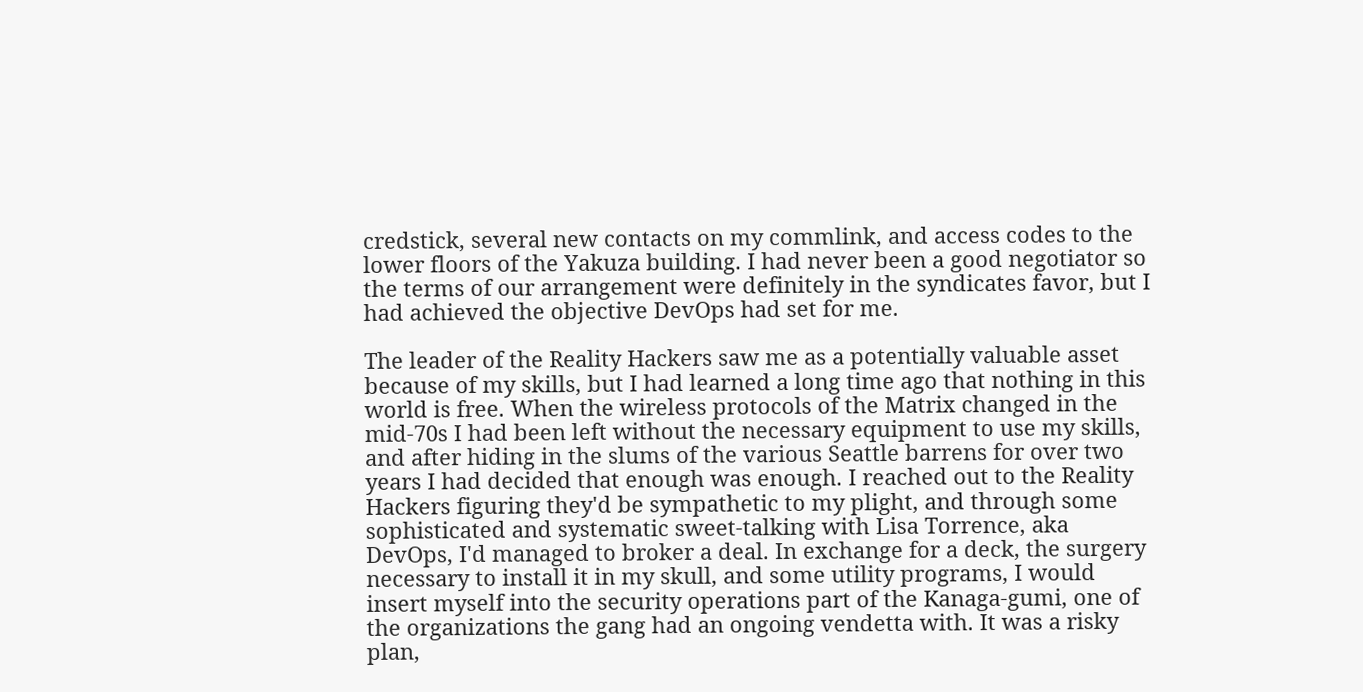credstick, several new contacts on my commlink, and access codes to the lower floors of the Yakuza building. I had never been a good negotiator so the terms of our arrangement were definitely in the syndicates favor, but I had achieved the objective DevOps had set for me.

The leader of the Reality Hackers saw me as a potentially valuable asset because of my skills, but I had learned a long time ago that nothing in this world is free. When the wireless protocols of the Matrix changed in the mid-70s I had been left without the necessary equipment to use my skills, and after hiding in the slums of the various Seattle barrens for over two years I had decided that enough was enough. I reached out to the Reality Hackers figuring they'd be sympathetic to my plight, and through some sophisticated and systematic sweet-talking with Lisa Torrence, aka DevOps, I'd managed to broker a deal. In exchange for a deck, the surgery necessary to install it in my skull, and some utility programs, I would insert myself into the security operations part of the Kanaga-gumi, one of the organizations the gang had an ongoing vendetta with. It was a risky plan,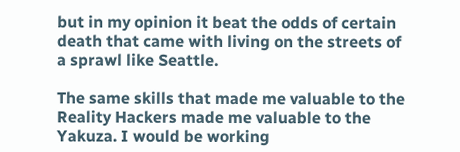but in my opinion it beat the odds of certain death that came with living on the streets of a sprawl like Seattle.

The same skills that made me valuable to the Reality Hackers made me valuable to the Yakuza. I would be working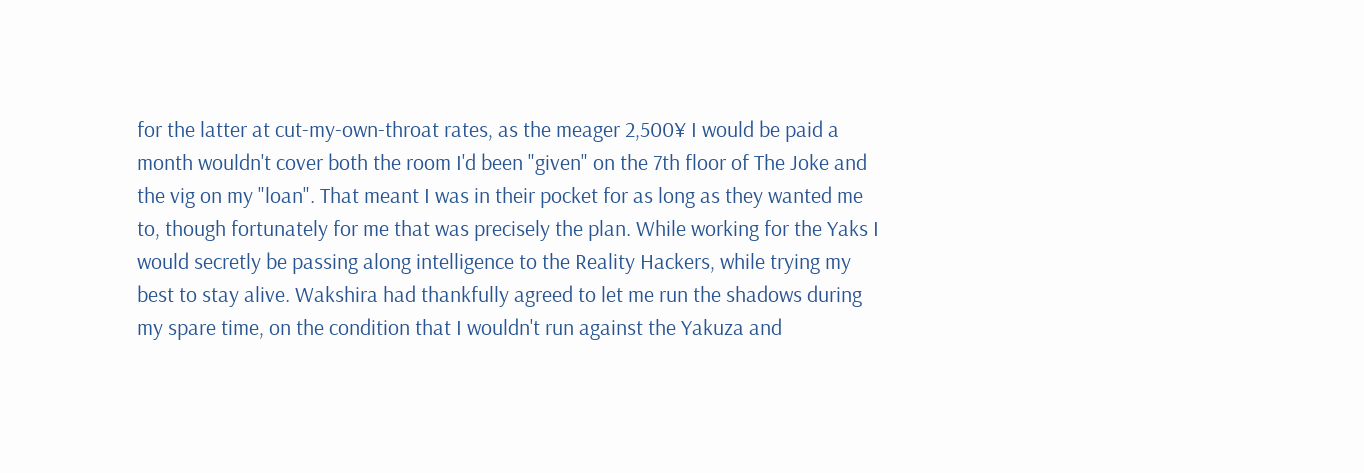for the latter at cut-my-own-throat rates, as the meager 2,500¥ I would be paid a month wouldn't cover both the room I'd been "given" on the 7th floor of The Joke and the vig on my "loan". That meant I was in their pocket for as long as they wanted me to, though fortunately for me that was precisely the plan. While working for the Yaks I would secretly be passing along intelligence to the Reality Hackers, while trying my best to stay alive. Wakshira had thankfully agreed to let me run the shadows during my spare time, on the condition that I wouldn't run against the Yakuza and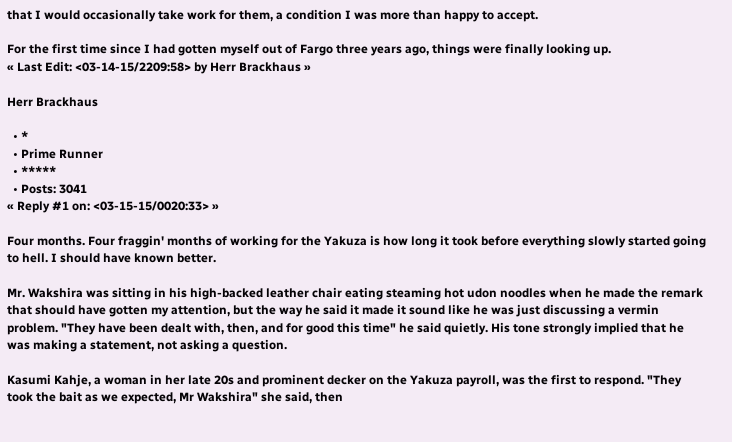that I would occasionally take work for them, a condition I was more than happy to accept.

For the first time since I had gotten myself out of Fargo three years ago, things were finally looking up.
« Last Edit: <03-14-15/2209:58> by Herr Brackhaus »

Herr Brackhaus

  • *
  • Prime Runner
  • *****
  • Posts: 3041
« Reply #1 on: <03-15-15/0020:33> »

Four months. Four fraggin' months of working for the Yakuza is how long it took before everything slowly started going to hell. I should have known better.

Mr. Wakshira was sitting in his high-backed leather chair eating steaming hot udon noodles when he made the remark that should have gotten my attention, but the way he said it made it sound like he was just discussing a vermin problem. "They have been dealt with, then, and for good this time" he said quietly. His tone strongly implied that he was making a statement, not asking a question.

Kasumi Kahje, a woman in her late 20s and prominent decker on the Yakuza payroll, was the first to respond. "They took the bait as we expected, Mr Wakshira" she said, then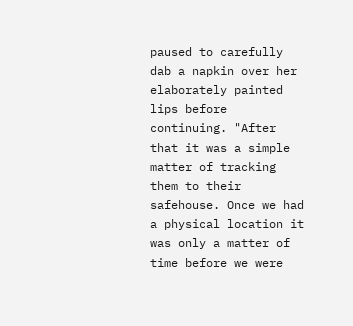paused to carefully dab a napkin over her elaborately painted lips before continuing. "After that it was a simple matter of tracking them to their safehouse. Once we had a physical location it was only a matter of time before we were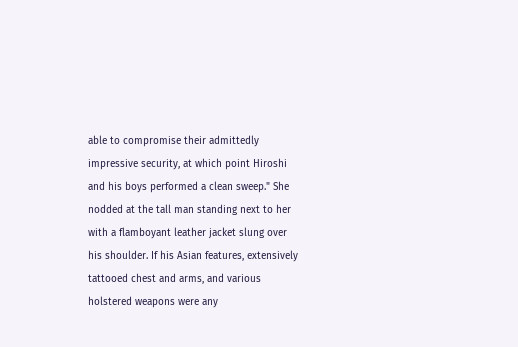able to compromise their admittedly impressive security, at which point Hiroshi and his boys performed a clean sweep." She nodded at the tall man standing next to her with a flamboyant leather jacket slung over his shoulder. If his Asian features, extensively tattooed chest and arms, and various holstered weapons were any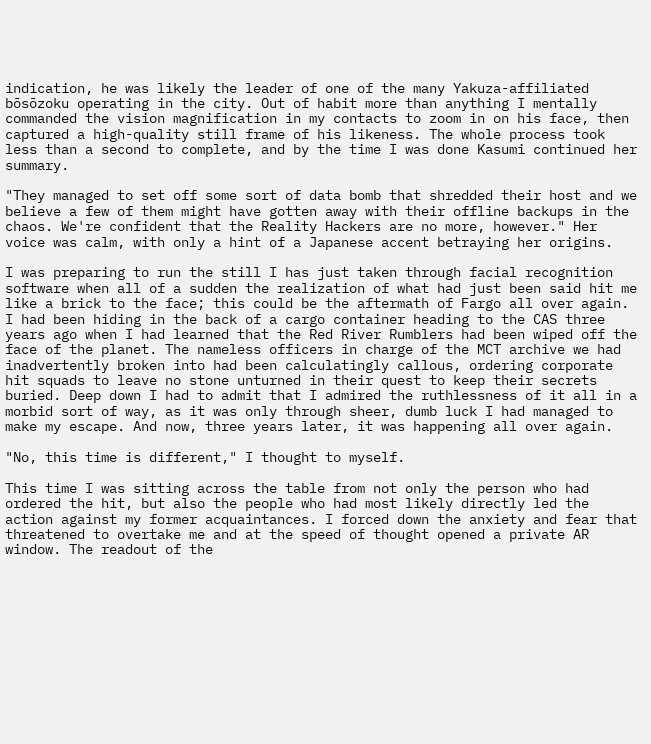indication, he was likely the leader of one of the many Yakuza-affiliated bōsōzoku operating in the city. Out of habit more than anything I mentally commanded the vision magnification in my contacts to zoom in on his face, then captured a high-quality still frame of his likeness. The whole process took less than a second to complete, and by the time I was done Kasumi continued her summary.

"They managed to set off some sort of data bomb that shredded their host and we believe a few of them might have gotten away with their offline backups in the chaos. We're confident that the Reality Hackers are no more, however." Her voice was calm, with only a hint of a Japanese accent betraying her origins.

I was preparing to run the still I has just taken through facial recognition software when all of a sudden the realization of what had just been said hit me like a brick to the face; this could be the aftermath of Fargo all over again. I had been hiding in the back of a cargo container heading to the CAS three years ago when I had learned that the Red River Rumblers had been wiped off the face of the planet. The nameless officers in charge of the MCT archive we had inadvertently broken into had been calculatingly callous, ordering corporate hit squads to leave no stone unturned in their quest to keep their secrets buried. Deep down I had to admit that I admired the ruthlessness of it all in a morbid sort of way, as it was only through sheer, dumb luck I had managed to make my escape. And now, three years later, it was happening all over again.

"No, this time is different," I thought to myself.

This time I was sitting across the table from not only the person who had ordered the hit, but also the people who had most likely directly led the action against my former acquaintances. I forced down the anxiety and fear that threatened to overtake me and at the speed of thought opened a private AR window. The readout of the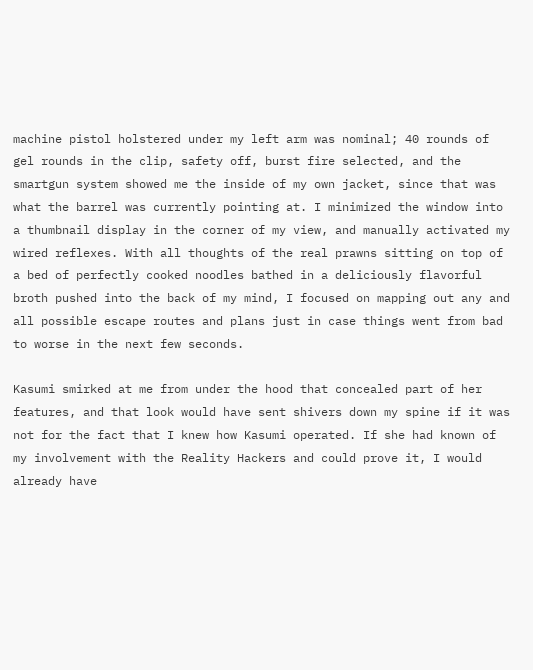machine pistol holstered under my left arm was nominal; 40 rounds of gel rounds in the clip, safety off, burst fire selected, and the smartgun system showed me the inside of my own jacket, since that was what the barrel was currently pointing at. I minimized the window into a thumbnail display in the corner of my view, and manually activated my wired reflexes. With all thoughts of the real prawns sitting on top of a bed of perfectly cooked noodles bathed in a deliciously flavorful broth pushed into the back of my mind, I focused on mapping out any and all possible escape routes and plans just in case things went from bad to worse in the next few seconds.

Kasumi smirked at me from under the hood that concealed part of her features, and that look would have sent shivers down my spine if it was not for the fact that I knew how Kasumi operated. If she had known of my involvement with the Reality Hackers and could prove it, I would already have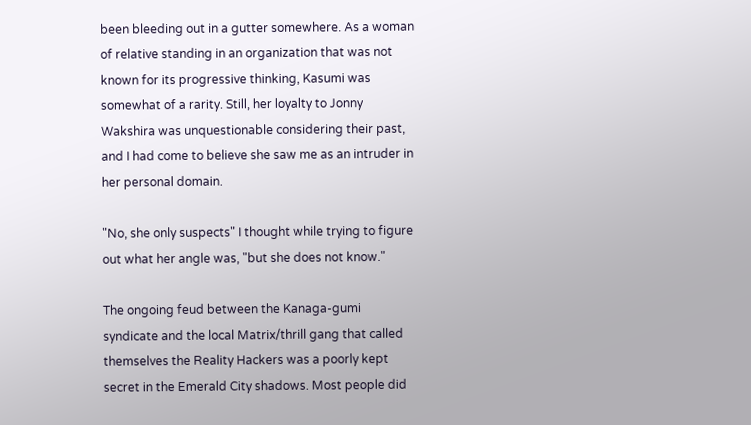been bleeding out in a gutter somewhere. As a woman of relative standing in an organization that was not known for its progressive thinking, Kasumi was somewhat of a rarity. Still, her loyalty to Jonny Wakshira was unquestionable considering their past, and I had come to believe she saw me as an intruder in her personal domain.

"No, she only suspects" I thought while trying to figure out what her angle was, "but she does not know."

The ongoing feud between the Kanaga-gumi syndicate and the local Matrix/thrill gang that called themselves the Reality Hackers was a poorly kept secret in the Emerald City shadows. Most people did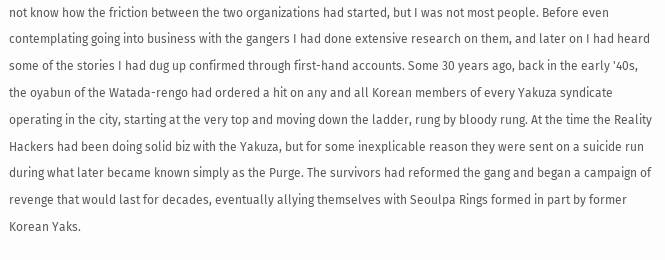not know how the friction between the two organizations had started, but I was not most people. Before even contemplating going into business with the gangers I had done extensive research on them, and later on I had heard some of the stories I had dug up confirmed through first-hand accounts. Some 30 years ago, back in the early '40s, the oyabun of the Watada-rengo had ordered a hit on any and all Korean members of every Yakuza syndicate operating in the city, starting at the very top and moving down the ladder, rung by bloody rung. At the time the Reality Hackers had been doing solid biz with the Yakuza, but for some inexplicable reason they were sent on a suicide run during what later became known simply as the Purge. The survivors had reformed the gang and began a campaign of revenge that would last for decades, eventually allying themselves with Seoulpa Rings formed in part by former Korean Yaks.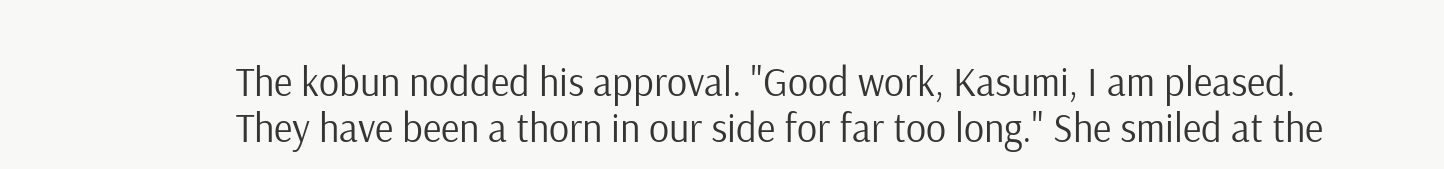The kobun nodded his approval. "Good work, Kasumi, I am pleased. They have been a thorn in our side for far too long." She smiled at the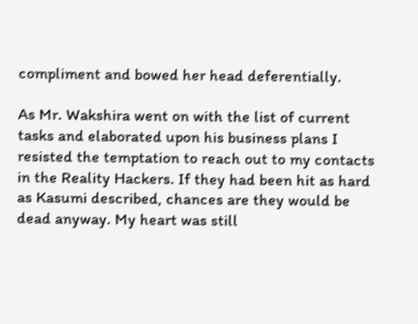compliment and bowed her head deferentially.

As Mr. Wakshira went on with the list of current tasks and elaborated upon his business plans I resisted the temptation to reach out to my contacts in the Reality Hackers. If they had been hit as hard as Kasumi described, chances are they would be dead anyway. My heart was still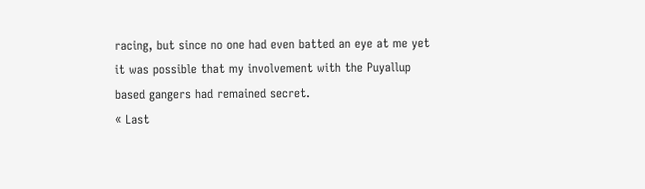racing, but since no one had even batted an eye at me yet it was possible that my involvement with the Puyallup based gangers had remained secret.
« Last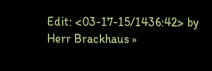Edit: <03-17-15/1436:42> by Herr Brackhaus »